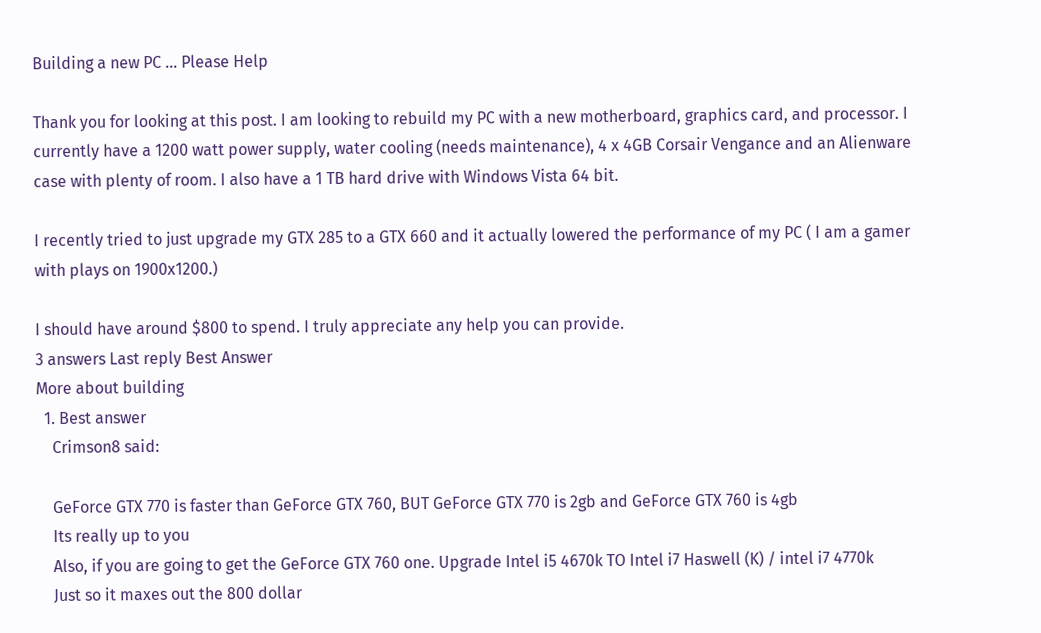Building a new PC ... Please Help

Thank you for looking at this post. I am looking to rebuild my PC with a new motherboard, graphics card, and processor. I currently have a 1200 watt power supply, water cooling (needs maintenance), 4 x 4GB Corsair Vengance and an Alienware case with plenty of room. I also have a 1 TB hard drive with Windows Vista 64 bit.

I recently tried to just upgrade my GTX 285 to a GTX 660 and it actually lowered the performance of my PC ( I am a gamer with plays on 1900x1200.)

I should have around $800 to spend. I truly appreciate any help you can provide.
3 answers Last reply Best Answer
More about building
  1. Best answer
    Crimson8 said:

    GeForce GTX 770 is faster than GeForce GTX 760, BUT GeForce GTX 770 is 2gb and GeForce GTX 760 is 4gb
    Its really up to you
    Also, if you are going to get the GeForce GTX 760 one. Upgrade Intel i5 4670k TO Intel i7 Haswell (K) / intel i7 4770k
    Just so it maxes out the 800 dollar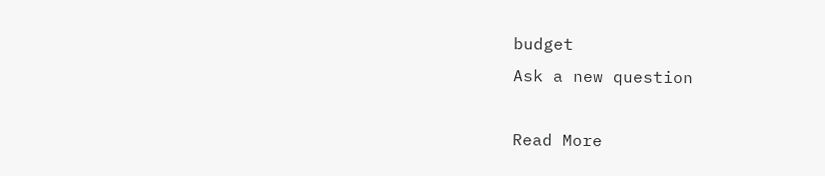budget
Ask a new question

Read More